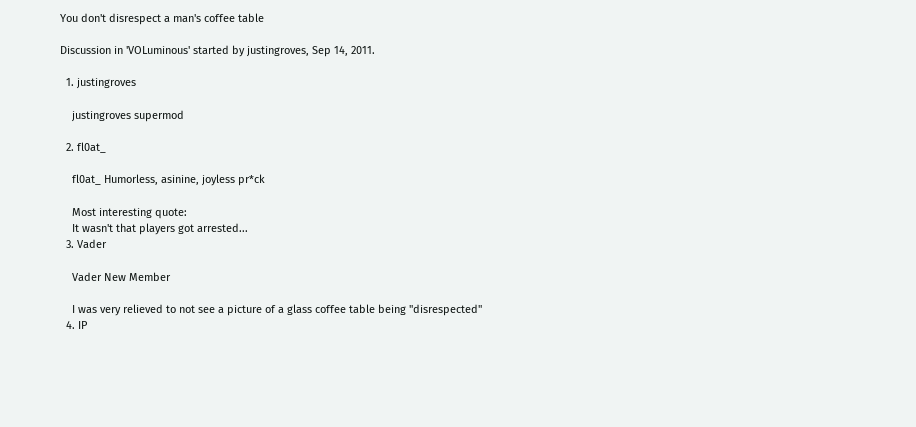You don't disrespect a man's coffee table

Discussion in 'VOLuminous' started by justingroves, Sep 14, 2011.

  1. justingroves

    justingroves supermod

  2. fl0at_

    fl0at_ Humorless, asinine, joyless pr*ck

    Most interesting quote:
    It wasn't that players got arrested...
  3. Vader

    Vader New Member

    I was very relieved to not see a picture of a glass coffee table being "disrespected"
  4. IP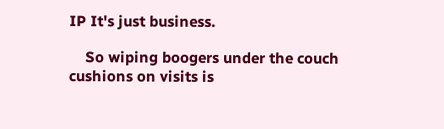IP It's just business.

    So wiping boogers under the couch cushions on visits is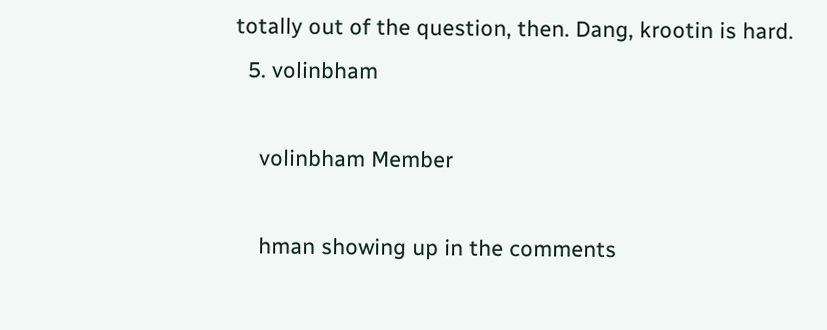totally out of the question, then. Dang, krootin is hard.
  5. volinbham

    volinbham Member

    hman showing up in the comments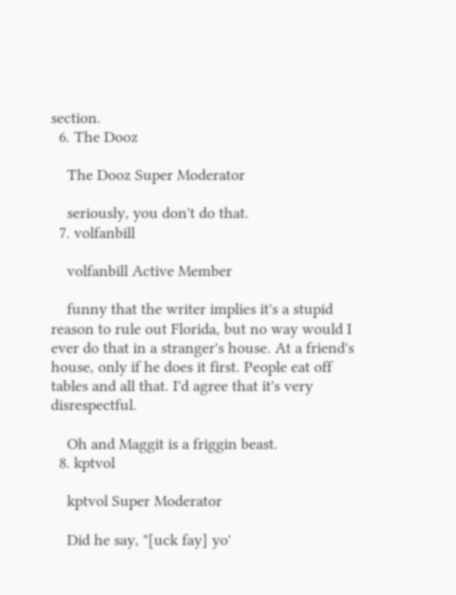section.
  6. The Dooz

    The Dooz Super Moderator

    seriously, you don't do that.
  7. volfanbill

    volfanbill Active Member

    funny that the writer implies it's a stupid reason to rule out Florida, but no way would I ever do that in a stranger's house. At a friend's house, only if he does it first. People eat off tables and all that. I'd agree that it's very disrespectful.

    Oh and Maggit is a friggin beast.
  8. kptvol

    kptvol Super Moderator

    Did he say, "[uck fay] yo'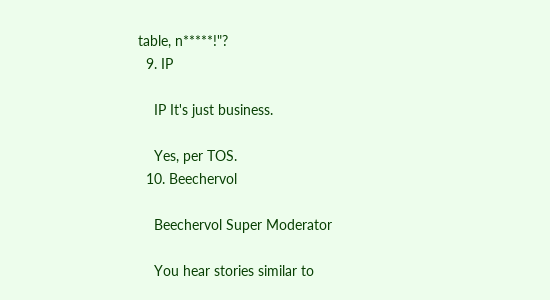table, n*****!"?
  9. IP

    IP It's just business.

    Yes, per TOS.
  10. Beechervol

    Beechervol Super Moderator

    You hear stories similar to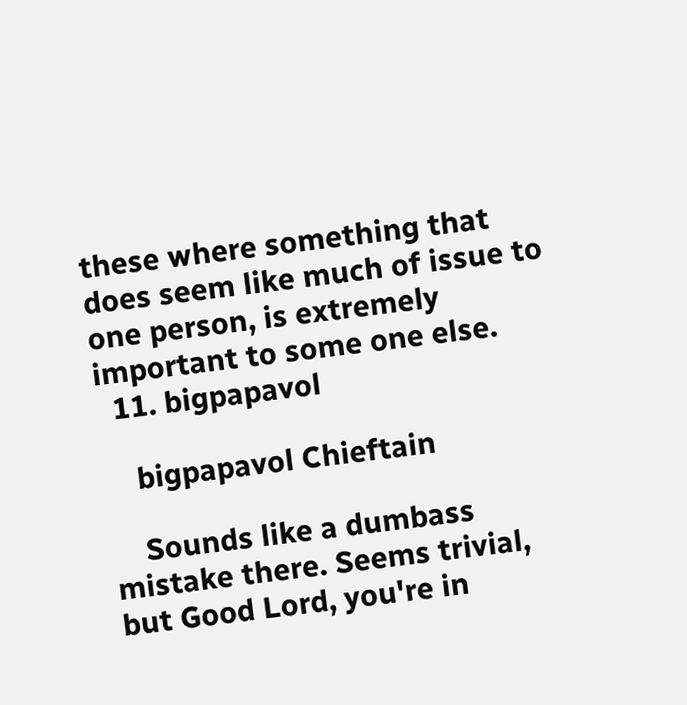these where something that does seem like much of issue to one person, is extremely important to some one else.
  11. bigpapavol

    bigpapavol Chieftain

    Sounds like a dumbass mistake there. Seems trivial, but Good Lord, you're in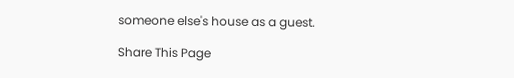someone else's house as a guest.

Share This Page